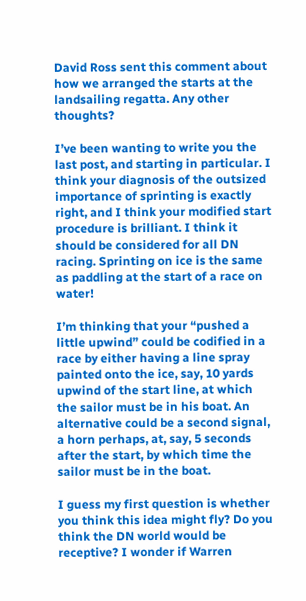David Ross sent this comment about how we arranged the starts at the landsailing regatta. Any other thoughts?

I’ve been wanting to write you the last post, and starting in particular. I think your diagnosis of the outsized importance of sprinting is exactly right, and I think your modified start procedure is brilliant. I think it should be considered for all DN racing. Sprinting on ice is the same as paddling at the start of a race on water!

I’m thinking that your “pushed a little upwind” could be codified in a race by either having a line spray painted onto the ice, say, 10 yards upwind of the start line, at which the sailor must be in his boat. An alternative could be a second signal, a horn perhaps, at, say, 5 seconds after the start, by which time the sailor must be in the boat.

I guess my first question is whether you think this idea might fly? Do you think the DN world would be receptive? I wonder if Warren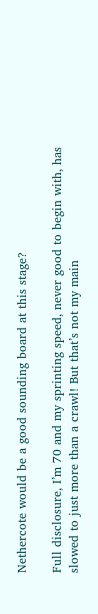Nethercote would be a good sounding board at this stage?

Full disclosure, I’m 70 and my sprinting speed, never good to begin with, has slowed to just more than a crawl! But that’s not my main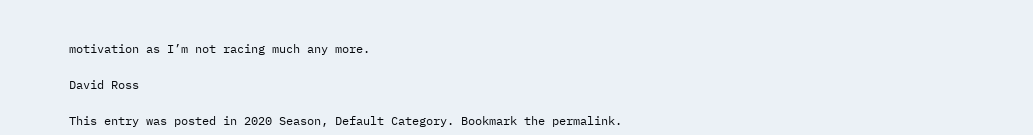motivation as I’m not racing much any more.

David Ross

This entry was posted in 2020 Season, Default Category. Bookmark the permalink.